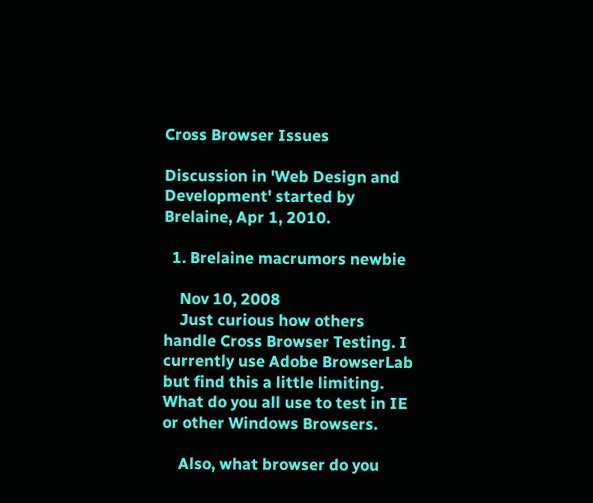Cross Browser Issues

Discussion in 'Web Design and Development' started by Brelaine, Apr 1, 2010.

  1. Brelaine macrumors newbie

    Nov 10, 2008
    Just curious how others handle Cross Browser Testing. I currently use Adobe BrowserLab but find this a little limiting. What do you all use to test in IE or other Windows Browsers.

    Also, what browser do you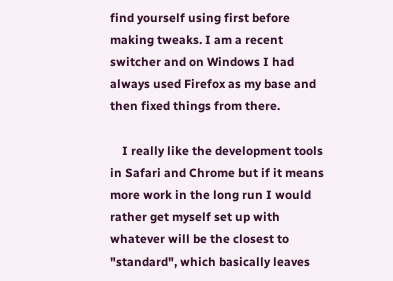find yourself using first before making tweaks. I am a recent switcher and on Windows I had always used Firefox as my base and then fixed things from there.

    I really like the development tools in Safari and Chrome but if it means more work in the long run I would rather get myself set up with whatever will be the closest to "standard", which basically leaves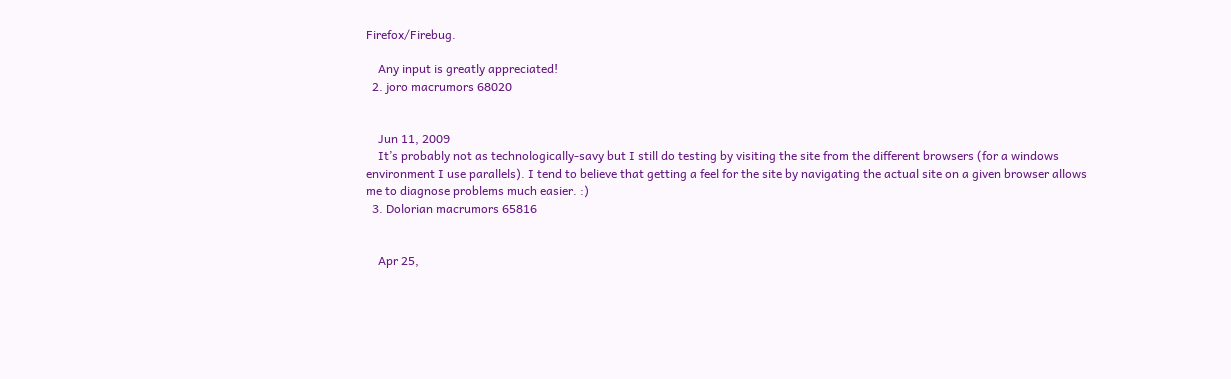Firefox/Firebug.

    Any input is greatly appreciated!
  2. joro macrumors 68020


    Jun 11, 2009
    It’s probably not as technologically-savy but I still do testing by visiting the site from the different browsers (for a windows environment I use parallels). I tend to believe that getting a feel for the site by navigating the actual site on a given browser allows me to diagnose problems much easier. :)
  3. Dolorian macrumors 65816


    Apr 25,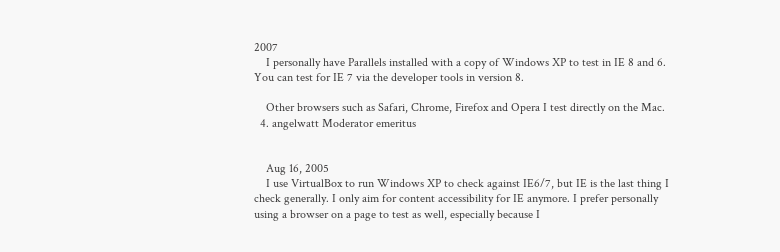2007
    I personally have Parallels installed with a copy of Windows XP to test in IE 8 and 6. You can test for IE 7 via the developer tools in version 8.

    Other browsers such as Safari, Chrome, Firefox and Opera I test directly on the Mac.
  4. angelwatt Moderator emeritus


    Aug 16, 2005
    I use VirtualBox to run Windows XP to check against IE6/7, but IE is the last thing I check generally. I only aim for content accessibility for IE anymore. I prefer personally using a browser on a page to test as well, especially because I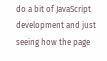do a bit of JavaScript development and just seeing how the page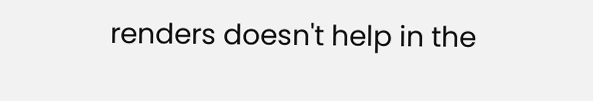renders doesn't help in the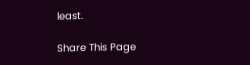least.

Share This Page